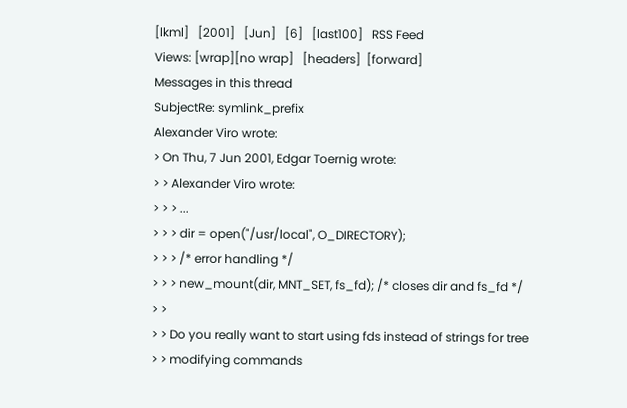[lkml]   [2001]   [Jun]   [6]   [last100]   RSS Feed
Views: [wrap][no wrap]   [headers]  [forward]
Messages in this thread
SubjectRe: symlink_prefix
Alexander Viro wrote:
> On Thu, 7 Jun 2001, Edgar Toernig wrote:
> > Alexander Viro wrote:
> > > ...
> > > dir = open("/usr/local", O_DIRECTORY);
> > > /* error handling */
> > > new_mount(dir, MNT_SET, fs_fd); /* closes dir and fs_fd */
> >
> > Do you really want to start using fds instead of strings for tree
> > modifying commands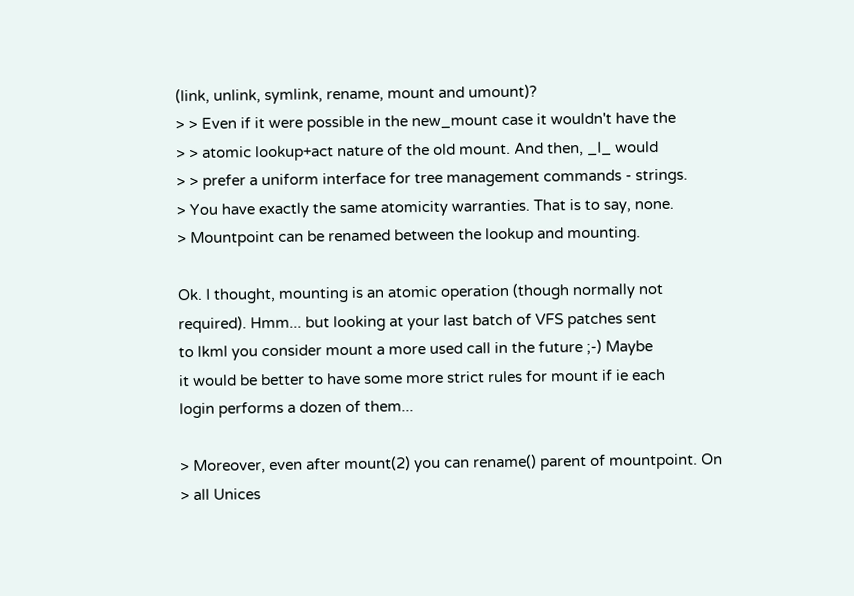(link, unlink, symlink, rename, mount and umount)?
> > Even if it were possible in the new_mount case it wouldn't have the
> > atomic lookup+act nature of the old mount. And then, _I_ would
> > prefer a uniform interface for tree management commands - strings.
> You have exactly the same atomicity warranties. That is to say, none.
> Mountpoint can be renamed between the lookup and mounting.

Ok. I thought, mounting is an atomic operation (though normally not
required). Hmm... but looking at your last batch of VFS patches sent
to lkml you consider mount a more used call in the future ;-) Maybe
it would be better to have some more strict rules for mount if ie each
login performs a dozen of them...

> Moreover, even after mount(2) you can rename() parent of mountpoint. On
> all Unices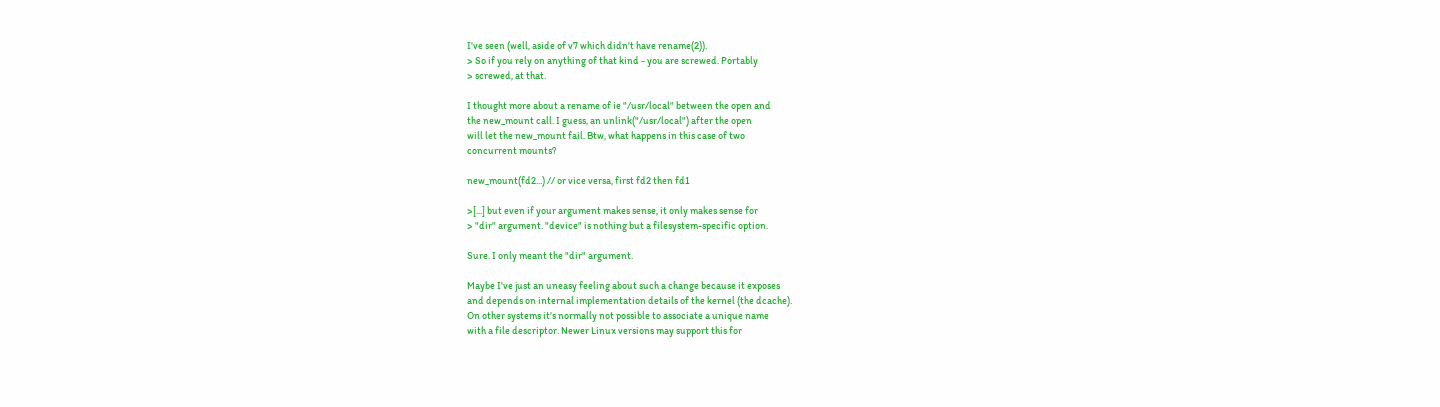I've seen (well, aside of v7 which didn't have rename(2)).
> So if you rely on anything of that kind - you are screwed. Portably
> screwed, at that.

I thought more about a rename of ie "/usr/local" between the open and
the new_mount call. I guess, an unlink("/usr/local") after the open
will let the new_mount fail. Btw, what happens in this case of two
concurrent mounts?

new_mount(fd2...) // or vice versa, first fd2 then fd1

>[...] but even if your argument makes sense, it only makes sense for
> "dir" argument. "device" is nothing but a filesystem-specific option.

Sure. I only meant the "dir" argument.

Maybe I've just an uneasy feeling about such a change because it exposes
and depends on internal implementation details of the kernel (the dcache).
On other systems it's normally not possible to associate a unique name
with a file descriptor. Newer Linux versions may support this for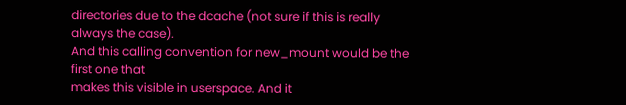directories due to the dcache (not sure if this is really always the case).
And this calling convention for new_mount would be the first one that
makes this visible in userspace. And it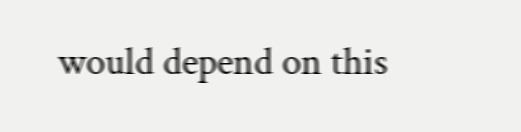would depend on this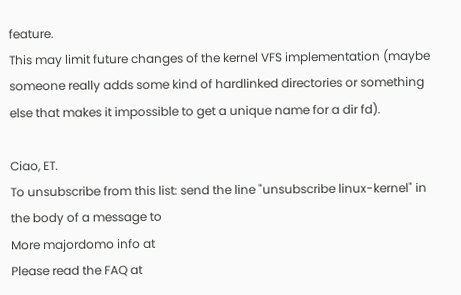feature.
This may limit future changes of the kernel VFS implementation (maybe
someone really adds some kind of hardlinked directories or something
else that makes it impossible to get a unique name for a dir fd).

Ciao, ET.
To unsubscribe from this list: send the line "unsubscribe linux-kernel" in
the body of a message to
More majordomo info at
Please read the FAQ at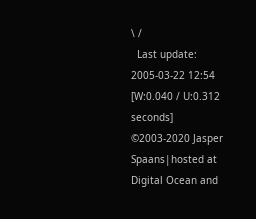\ /
  Last update: 2005-03-22 12:54    [W:0.040 / U:0.312 seconds]
©2003-2020 Jasper Spaans|hosted at Digital Ocean and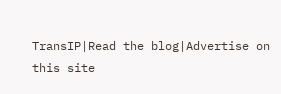TransIP|Read the blog|Advertise on this site